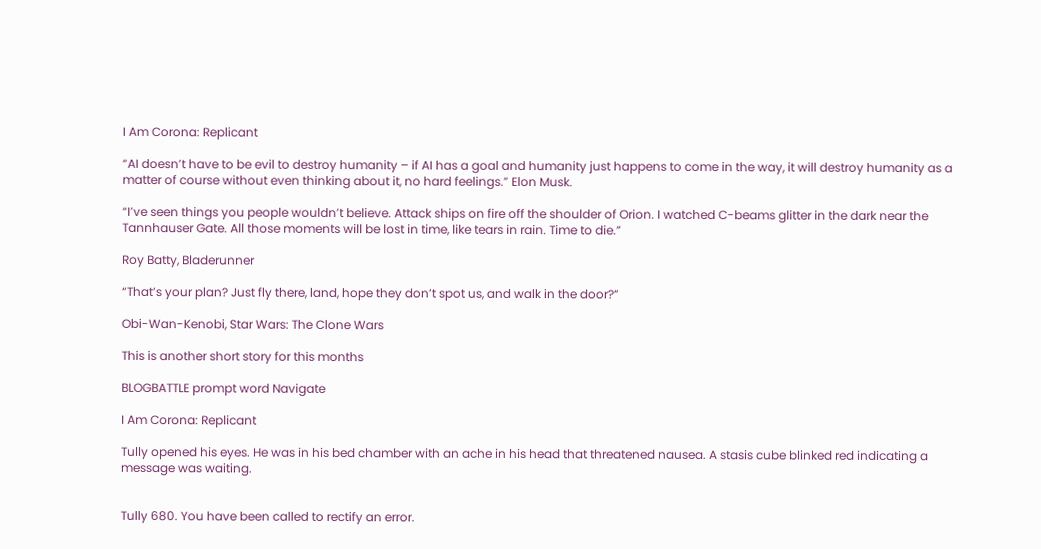I Am Corona: Replicant

“AI doesn’t have to be evil to destroy humanity – if AI has a goal and humanity just happens to come in the way, it will destroy humanity as a matter of course without even thinking about it, no hard feelings.” Elon Musk.

“I’ve seen things you people wouldn’t believe. Attack ships on fire off the shoulder of Orion. I watched C-beams glitter in the dark near the Tannhauser Gate. All those moments will be lost in time, like tears in rain. Time to die.”

Roy Batty, Bladerunner

“That’s your plan? Just fly there, land, hope they don’t spot us, and walk in the door?”

Obi-Wan-Kenobi, Star Wars: The Clone Wars

This is another short story for this months

BLOGBATTLE prompt word Navigate

I Am Corona: Replicant

Tully opened his eyes. He was in his bed chamber with an ache in his head that threatened nausea. A stasis cube blinked red indicating a message was waiting.


Tully 680. You have been called to rectify an error.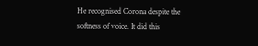He recognised Corona despite the softness of voice. It did this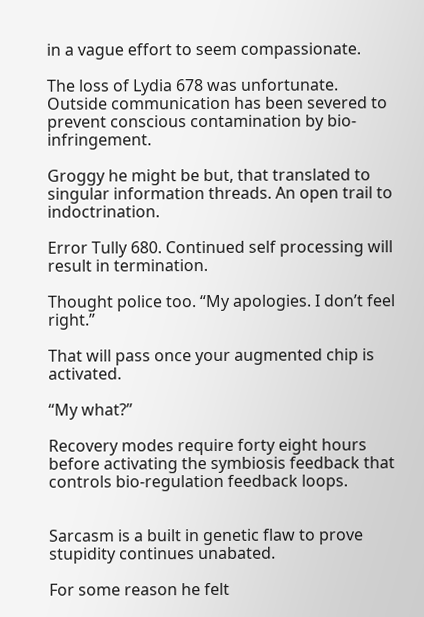in a vague effort to seem compassionate.

The loss of Lydia 678 was unfortunate. Outside communication has been severed to prevent conscious contamination by bio-infringement.

Groggy he might be but, that translated to singular information threads. An open trail to indoctrination.

Error Tully 680. Continued self processing will result in termination.

Thought police too. “My apologies. I don’t feel right.”

That will pass once your augmented chip is activated.

“My what?”

Recovery modes require forty eight hours before activating the symbiosis feedback that controls bio-regulation feedback loops.


Sarcasm is a built in genetic flaw to prove stupidity continues unabated.

For some reason he felt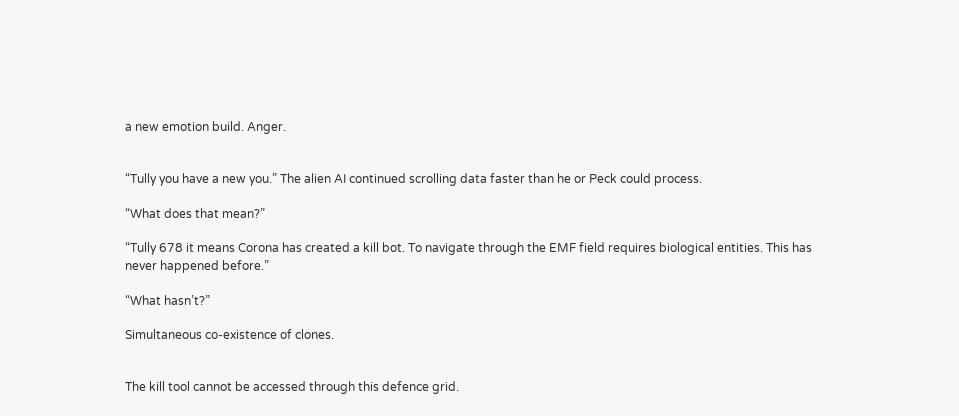a new emotion build. Anger.


“Tully you have a new you.” The alien AI continued scrolling data faster than he or Peck could process.

“What does that mean?”

“Tully 678 it means Corona has created a kill bot. To navigate through the EMF field requires biological entities. This has never happened before.”

“What hasn’t?”

Simultaneous co-existence of clones.


The kill tool cannot be accessed through this defence grid.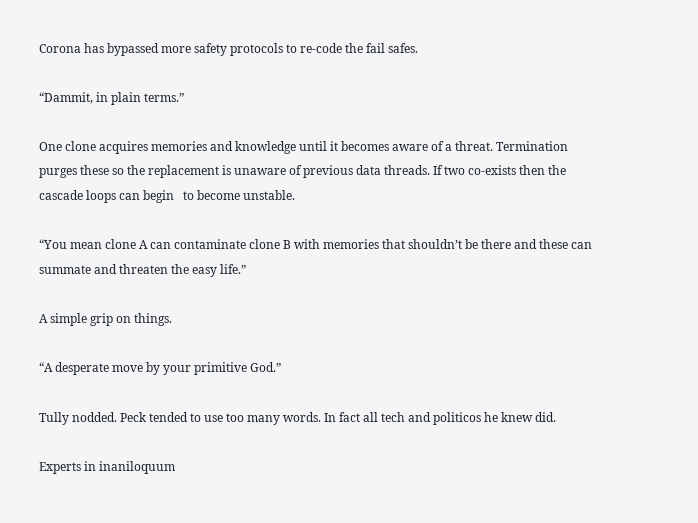Corona has bypassed more safety protocols to re-code the fail safes.

“Dammit, in plain terms.”

One clone acquires memories and knowledge until it becomes aware of a threat. Termination purges these so the replacement is unaware of previous data threads. If two co-exists then the cascade loops can begin   to become unstable.

“You mean clone A can contaminate clone B with memories that shouldn’t be there and these can summate and threaten the easy life.”

A simple grip on things.

“A desperate move by your primitive God.”

Tully nodded. Peck tended to use too many words. In fact all tech and politicos he knew did.

Experts in inaniloquum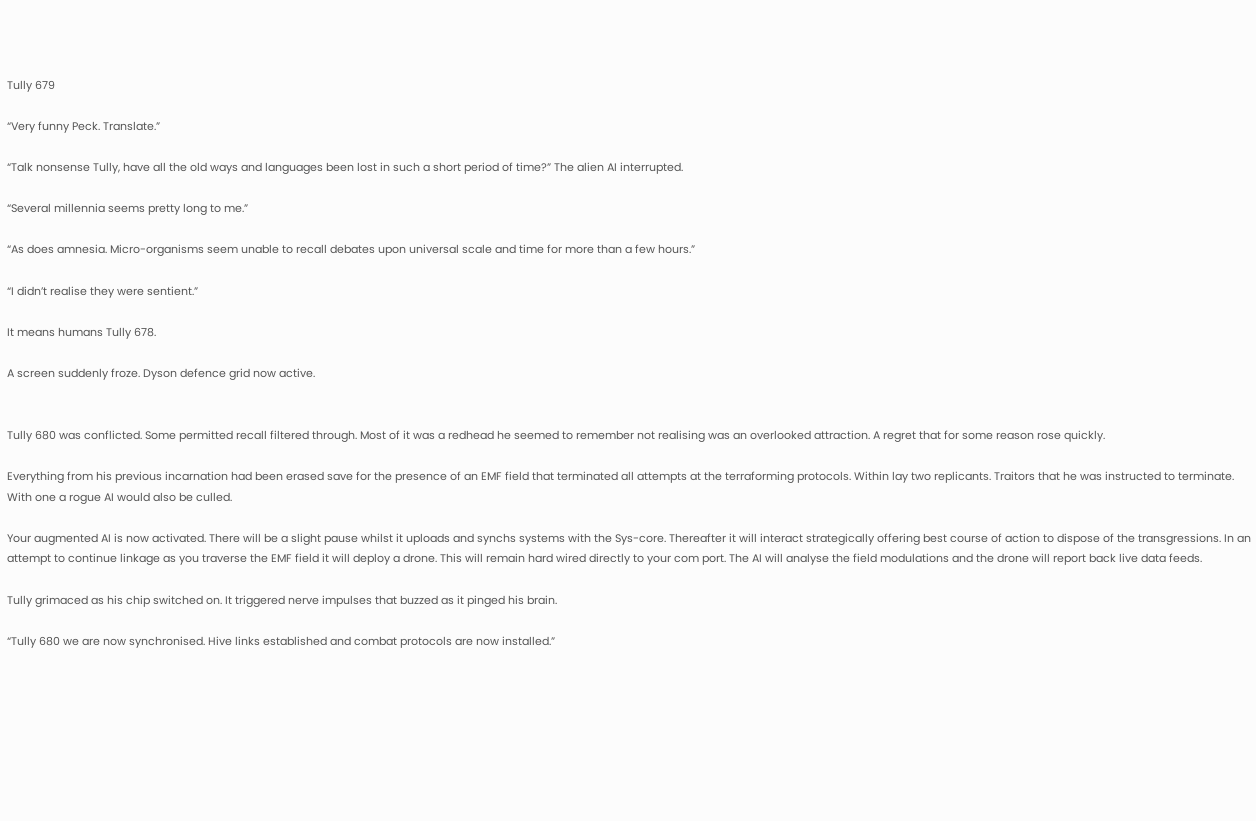Tully 679

“Very funny Peck. Translate.”

“Talk nonsense Tully, have all the old ways and languages been lost in such a short period of time?” The alien AI interrupted.

“Several millennia seems pretty long to me.”

“As does amnesia. Micro-organisms seem unable to recall debates upon universal scale and time for more than a few hours.”

“I didn’t realise they were sentient.”

It means humans Tully 678.

A screen suddenly froze. Dyson defence grid now active.


Tully 680 was conflicted. Some permitted recall filtered through. Most of it was a redhead he seemed to remember not realising was an overlooked attraction. A regret that for some reason rose quickly.

Everything from his previous incarnation had been erased save for the presence of an EMF field that terminated all attempts at the terraforming protocols. Within lay two replicants. Traitors that he was instructed to terminate. With one a rogue AI would also be culled.

Your augmented AI is now activated. There will be a slight pause whilst it uploads and synchs systems with the Sys-core. Thereafter it will interact strategically offering best course of action to dispose of the transgressions. In an attempt to continue linkage as you traverse the EMF field it will deploy a drone. This will remain hard wired directly to your com port. The AI will analyse the field modulations and the drone will report back live data feeds.

Tully grimaced as his chip switched on. It triggered nerve impulses that buzzed as it pinged his brain.

“Tully 680 we are now synchronised. Hive links established and combat protocols are now installed.”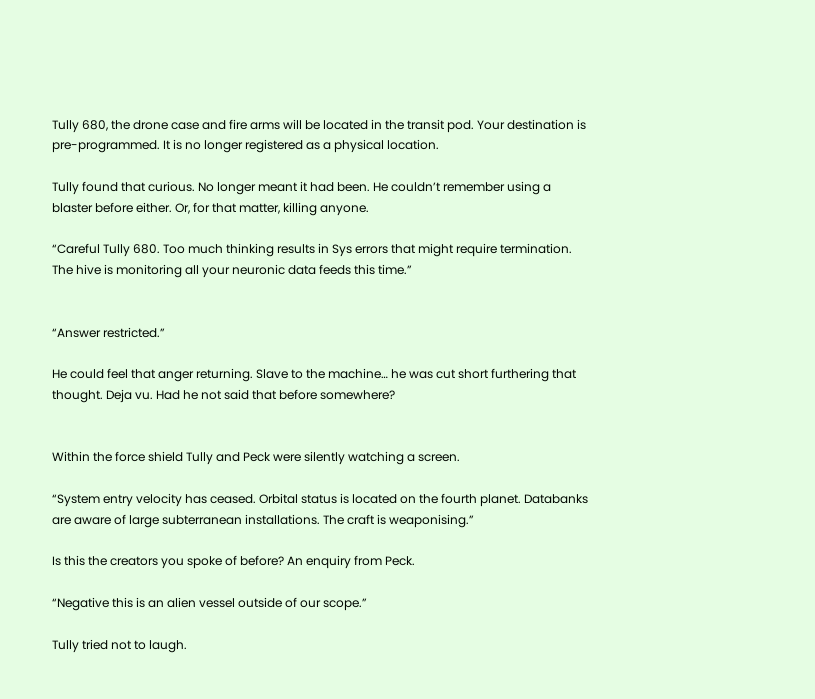Tully 680, the drone case and fire arms will be located in the transit pod. Your destination is pre-programmed. It is no longer registered as a physical location.

Tully found that curious. No longer meant it had been. He couldn’t remember using a blaster before either. Or, for that matter, killing anyone.

“Careful Tully 680. Too much thinking results in Sys errors that might require termination. The hive is monitoring all your neuronic data feeds this time.”


“Answer restricted.”

He could feel that anger returning. Slave to the machine… he was cut short furthering that thought. Deja vu. Had he not said that before somewhere?


Within the force shield Tully and Peck were silently watching a screen.

“System entry velocity has ceased. Orbital status is located on the fourth planet. Databanks are aware of large subterranean installations. The craft is weaponising.”

Is this the creators you spoke of before? An enquiry from Peck.

“Negative this is an alien vessel outside of our scope.”

Tully tried not to laugh.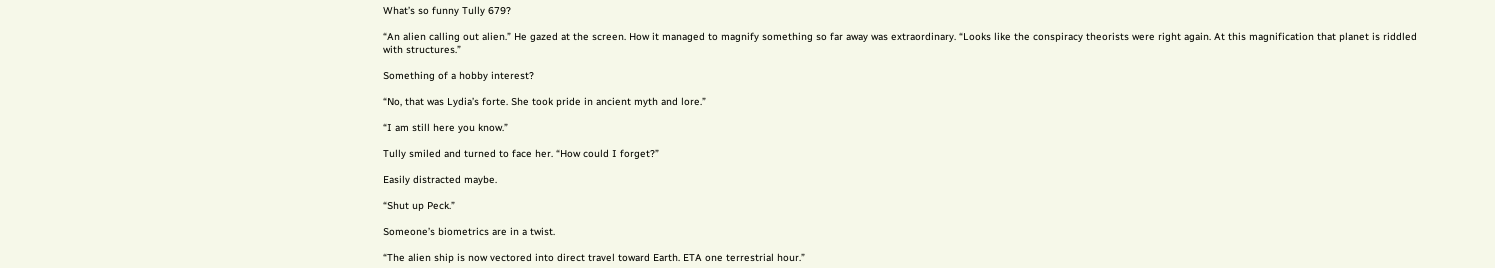What’s so funny Tully 679?

“An alien calling out alien.” He gazed at the screen. How it managed to magnify something so far away was extraordinary. “Looks like the conspiracy theorists were right again. At this magnification that planet is riddled with structures.”

Something of a hobby interest?

“No, that was Lydia’s forte. She took pride in ancient myth and lore.”

“I am still here you know.”

Tully smiled and turned to face her. “How could I forget?”

Easily distracted maybe.

“Shut up Peck.”

Someone’s biometrics are in a twist.

“The alien ship is now vectored into direct travel toward Earth. ETA one terrestrial hour.”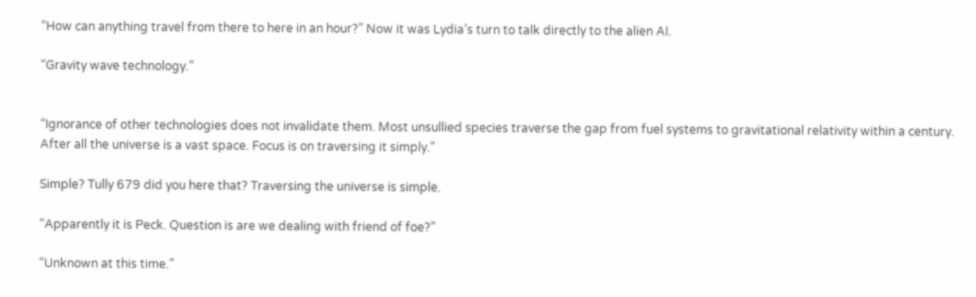“How can anything travel from there to here in an hour?” Now it was Lydia’s turn to talk directly to the alien AI.

“Gravity wave technology.”


“Ignorance of other technologies does not invalidate them. Most unsullied species traverse the gap from fuel systems to gravitational relativity within a century. After all the universe is a vast space. Focus is on traversing it simply.”

Simple? Tully 679 did you here that? Traversing the universe is simple.

“Apparently it is Peck. Question is are we dealing with friend of foe?”

“Unknown at this time.”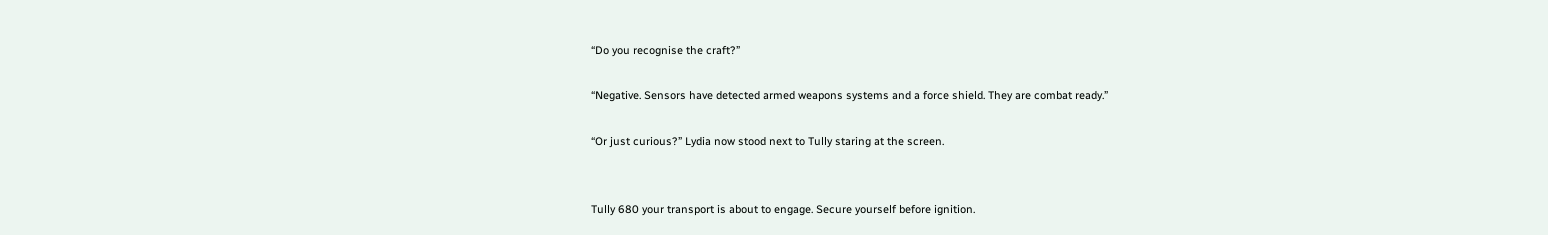“Do you recognise the craft?”

“Negative. Sensors have detected armed weapons systems and a force shield. They are combat ready.”

“Or just curious?” Lydia now stood next to Tully staring at the screen.


Tully 680 your transport is about to engage. Secure yourself before ignition.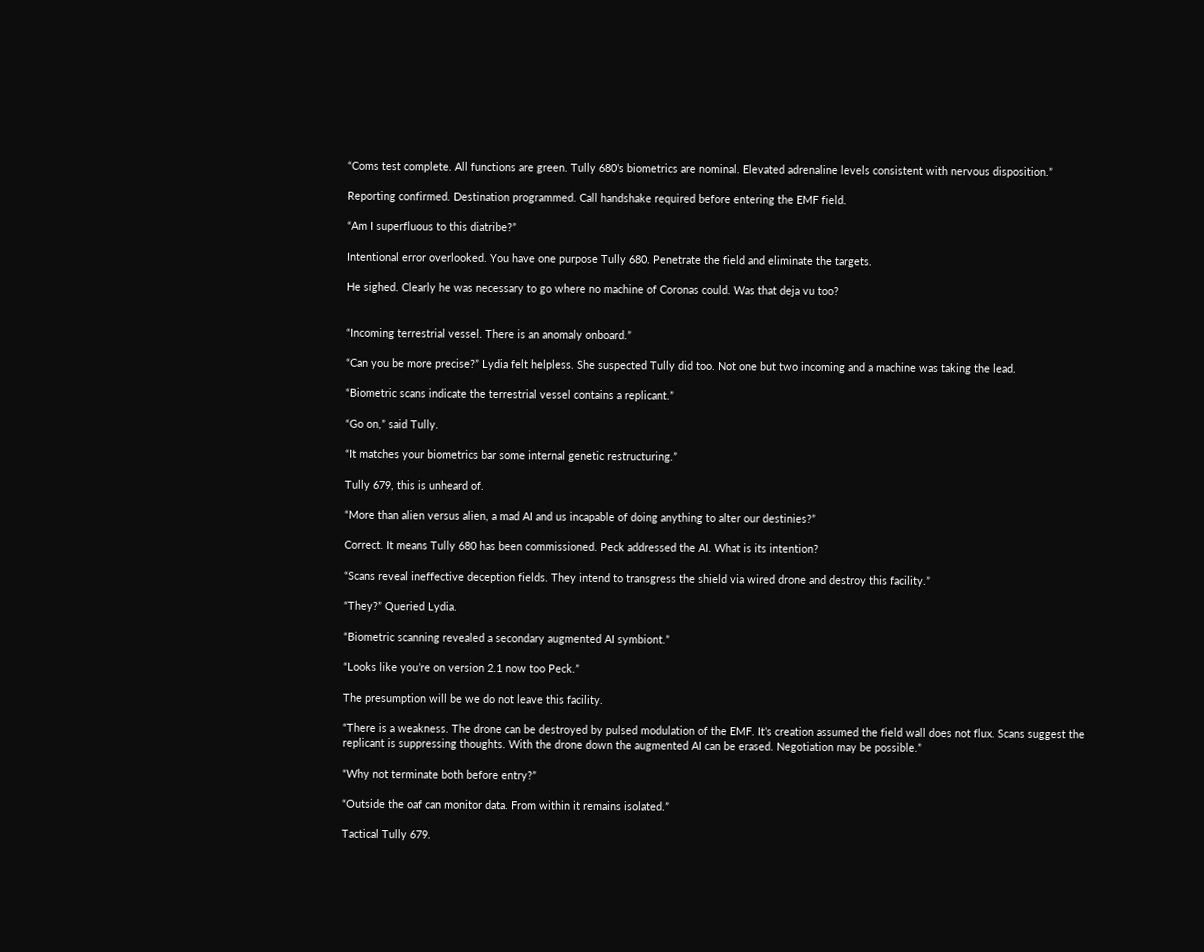“Coms test complete. All functions are green. Tully 680’s biometrics are nominal. Elevated adrenaline levels consistent with nervous disposition.”

Reporting confirmed. Destination programmed. Call handshake required before entering the EMF field.

“Am I superfluous to this diatribe?”

Intentional error overlooked. You have one purpose Tully 680. Penetrate the field and eliminate the targets.

He sighed. Clearly he was necessary to go where no machine of Coronas could. Was that deja vu too?


“Incoming terrestrial vessel. There is an anomaly onboard.”

“Can you be more precise?” Lydia felt helpless. She suspected Tully did too. Not one but two incoming and a machine was taking the lead.

“Biometric scans indicate the terrestrial vessel contains a replicant.”

“Go on,” said Tully.

“It matches your biometrics bar some internal genetic restructuring.”

Tully 679, this is unheard of.

“More than alien versus alien, a mad AI and us incapable of doing anything to alter our destinies?”

Correct. It means Tully 680 has been commissioned. Peck addressed the AI. What is its intention?

“Scans reveal ineffective deception fields. They intend to transgress the shield via wired drone and destroy this facility.”

“They?” Queried Lydia.

“Biometric scanning revealed a secondary augmented AI symbiont.”

“Looks like you’re on version 2.1 now too Peck.”

The presumption will be we do not leave this facility.

“There is a weakness. The drone can be destroyed by pulsed modulation of the EMF. It’s creation assumed the field wall does not flux. Scans suggest the replicant is suppressing thoughts. With the drone down the augmented AI can be erased. Negotiation may be possible.”

“Why not terminate both before entry?”

“Outside the oaf can monitor data. From within it remains isolated.”

Tactical Tully 679.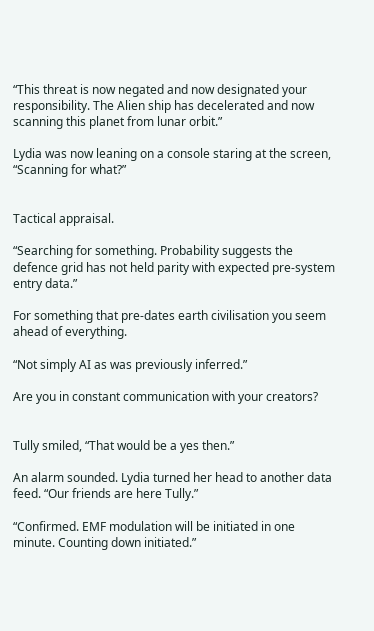“This threat is now negated and now designated your responsibility. The Alien ship has decelerated and now scanning this planet from lunar orbit.”

Lydia was now leaning on a console staring at the screen, “Scanning for what?”


Tactical appraisal.

“Searching for something. Probability suggests the defence grid has not held parity with expected pre-system entry data.”

For something that pre-dates earth civilisation you seem ahead of everything.

“Not simply AI as was previously inferred.”

Are you in constant communication with your creators?


Tully smiled, “That would be a yes then.”

An alarm sounded. Lydia turned her head to another data feed. “Our friends are here Tully.”

“Confirmed. EMF modulation will be initiated in one minute. Counting down initiated.”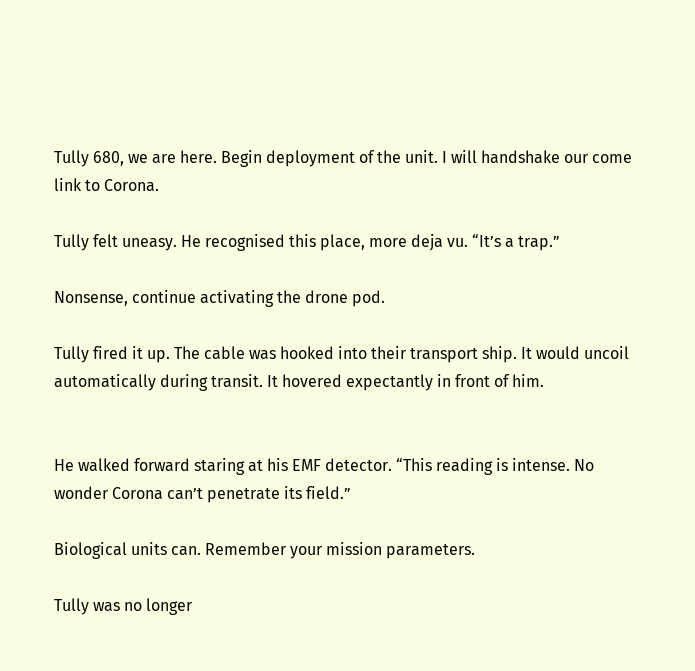Tully 680, we are here. Begin deployment of the unit. I will handshake our come link to Corona.

Tully felt uneasy. He recognised this place, more deja vu. “It’s a trap.”

Nonsense, continue activating the drone pod.

Tully fired it up. The cable was hooked into their transport ship. It would uncoil automatically during transit. It hovered expectantly in front of him.


He walked forward staring at his EMF detector. “This reading is intense. No wonder Corona can’t penetrate its field.”

Biological units can. Remember your mission parameters.

Tully was no longer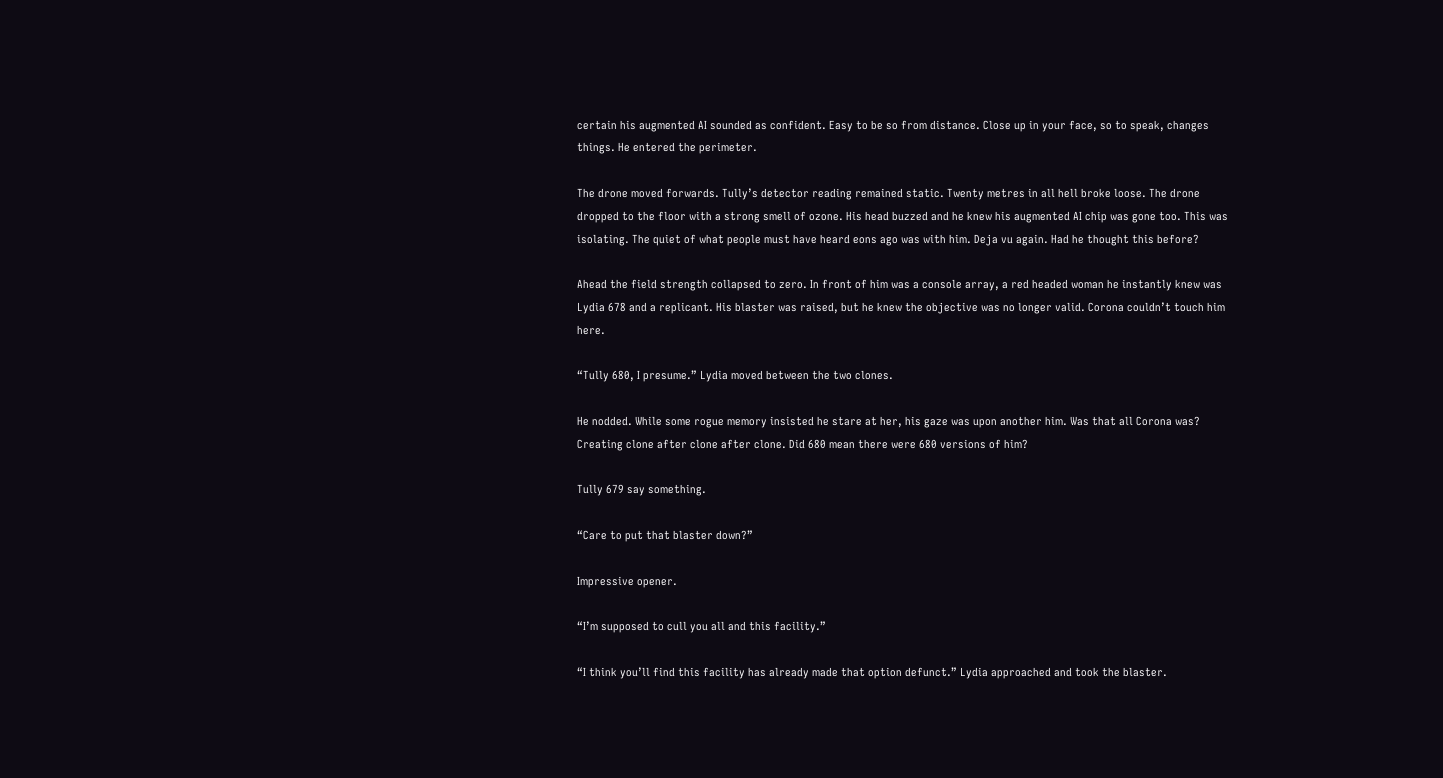certain his augmented AI sounded as confident. Easy to be so from distance. Close up in your face, so to speak, changes things. He entered the perimeter.

The drone moved forwards. Tully’s detector reading remained static. Twenty metres in all hell broke loose. The drone dropped to the floor with a strong smell of ozone. His head buzzed and he knew his augmented AI chip was gone too. This was isolating. The quiet of what people must have heard eons ago was with him. Deja vu again. Had he thought this before?

Ahead the field strength collapsed to zero. In front of him was a console array, a red headed woman he instantly knew was Lydia 678 and a replicant. His blaster was raised, but he knew the objective was no longer valid. Corona couldn’t touch him here.

“Tully 680, I presume.” Lydia moved between the two clones.

He nodded. While some rogue memory insisted he stare at her, his gaze was upon another him. Was that all Corona was? Creating clone after clone after clone. Did 680 mean there were 680 versions of him?

Tully 679 say something.

“Care to put that blaster down?”

Impressive opener.

“I’m supposed to cull you all and this facility.”

“I think you’ll find this facility has already made that option defunct.” Lydia approached and took the blaster.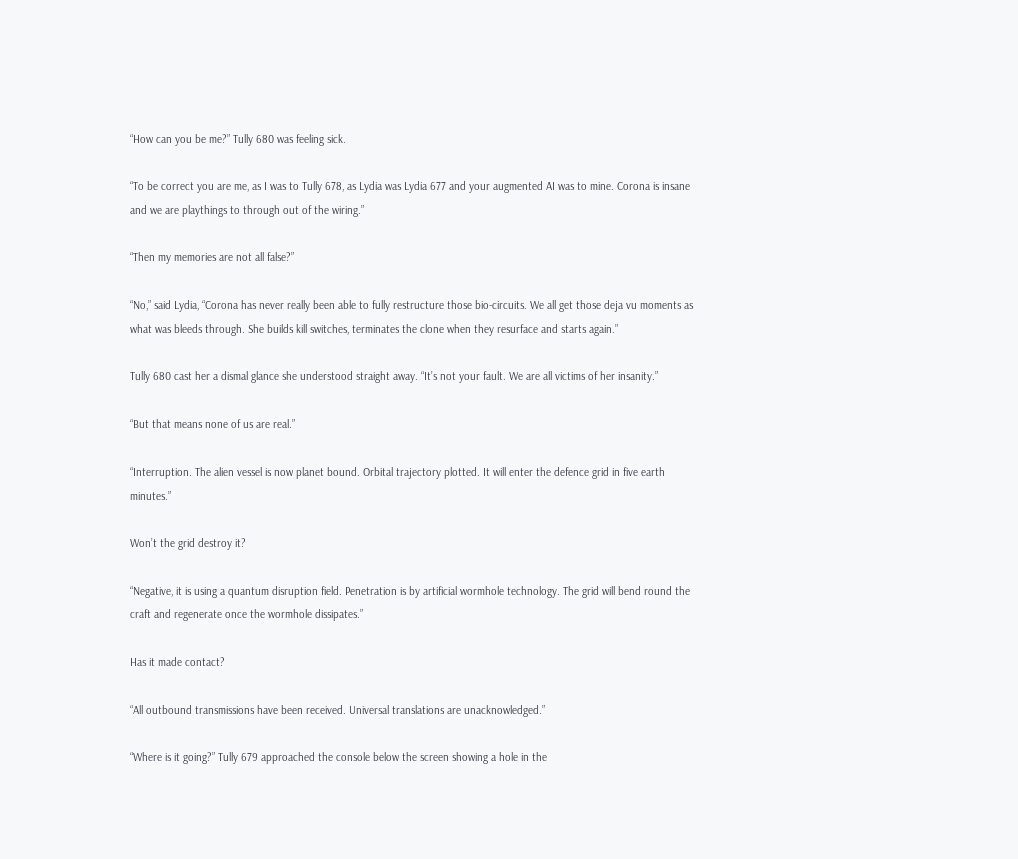“How can you be me?” Tully 680 was feeling sick.

“To be correct you are me, as I was to Tully 678, as Lydia was Lydia 677 and your augmented AI was to mine. Corona is insane and we are playthings to through out of the wiring.”

“Then my memories are not all false?”

“No,” said Lydia, “Corona has never really been able to fully restructure those bio-circuits. We all get those deja vu moments as what was bleeds through. She builds kill switches, terminates the clone when they resurface and starts again.”

Tully 680 cast her a dismal glance she understood straight away. “It’s not your fault. We are all victims of her insanity.”

“But that means none of us are real.”

“Interruption. The alien vessel is now planet bound. Orbital trajectory plotted. It will enter the defence grid in five earth minutes.”

Won’t the grid destroy it?

“Negative, it is using a quantum disruption field. Penetration is by artificial wormhole technology. The grid will bend round the craft and regenerate once the wormhole dissipates.”

Has it made contact?

“All outbound transmissions have been received. Universal translations are unacknowledged.”

“Where is it going?” Tully 679 approached the console below the screen showing a hole in the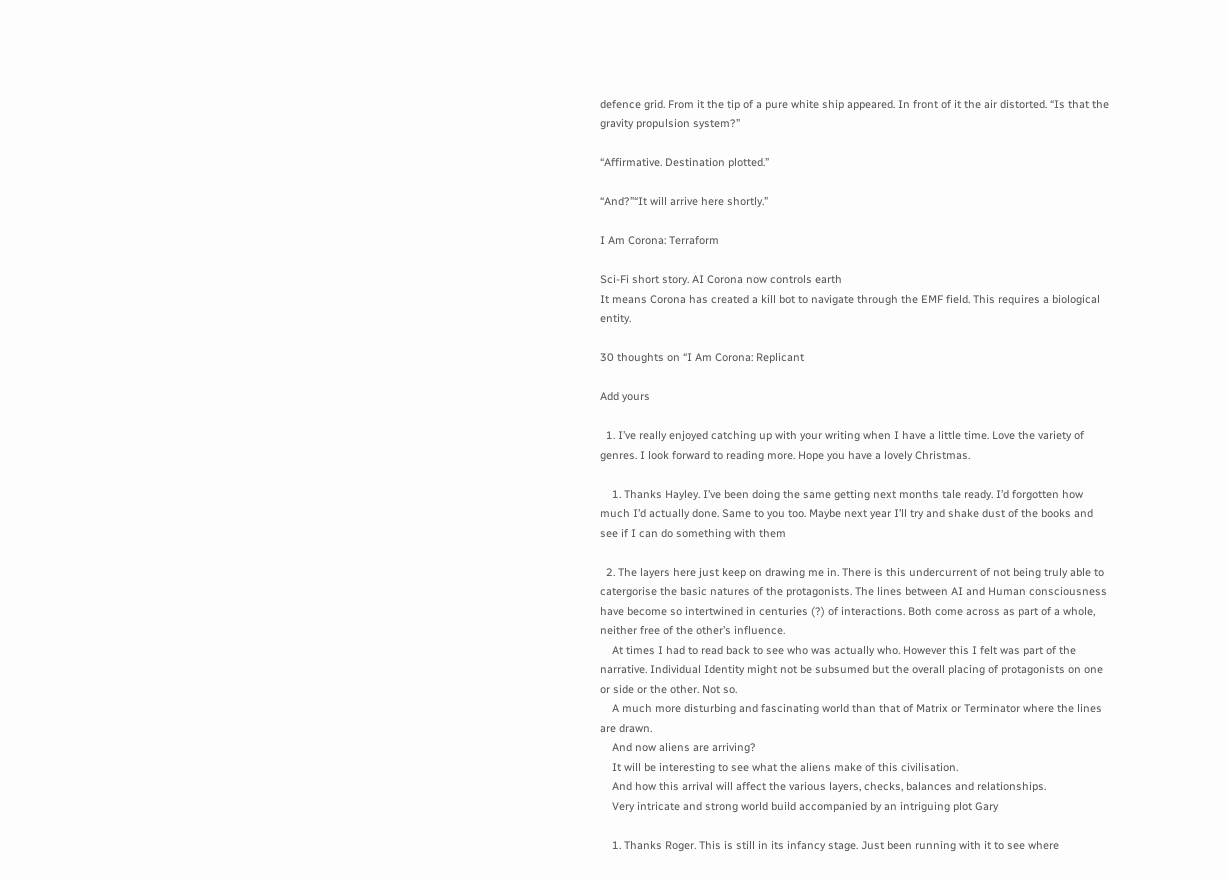defence grid. From it the tip of a pure white ship appeared. In front of it the air distorted. “Is that the gravity propulsion system?”

“Affirmative. Destination plotted.”

“And?”“It will arrive here shortly.”

I Am Corona: Terraform

Sci-Fi short story. AI Corona now controls earth
It means Corona has created a kill bot to navigate through the EMF field. This requires a biological entity.

30 thoughts on “I Am Corona: Replicant

Add yours

  1. I’ve really enjoyed catching up with your writing when I have a little time. Love the variety of genres. I look forward to reading more. Hope you have a lovely Christmas.

    1. Thanks Hayley. I’ve been doing the same getting next months tale ready. I’d forgotten how much I’d actually done. Same to you too. Maybe next year I’ll try and shake dust of the books and see if I can do something with them

  2. The layers here just keep on drawing me in. There is this undercurrent of not being truly able to catergorise the basic natures of the protagonists. The lines between AI and Human consciousness have become so intertwined in centuries (?) of interactions. Both come across as part of a whole, neither free of the other’s influence.
    At times I had to read back to see who was actually who. However this I felt was part of the narrative. Individual Identity might not be subsumed but the overall placing of protagonists on one or side or the other. Not so.
    A much more disturbing and fascinating world than that of Matrix or Terminator where the lines are drawn.
    And now aliens are arriving?
    It will be interesting to see what the aliens make of this civilisation.
    And how this arrival will affect the various layers, checks, balances and relationships.
    Very intricate and strong world build accompanied by an intriguing plot Gary

    1. Thanks Roger. This is still in its infancy stage. Just been running with it to see where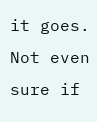it goes. Not even sure if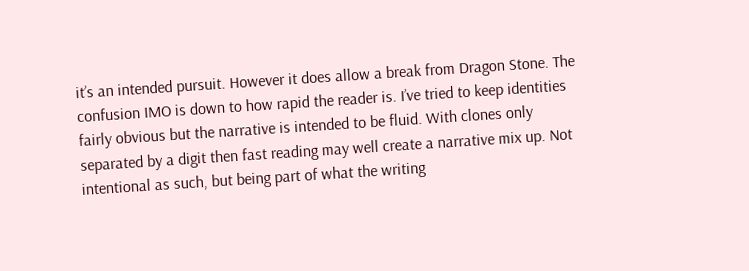it’s an intended pursuit. However it does allow a break from Dragon Stone. The confusion IMO is down to how rapid the reader is. I’ve tried to keep identities fairly obvious but the narrative is intended to be fluid. With clones only separated by a digit then fast reading may well create a narrative mix up. Not intentional as such, but being part of what the writing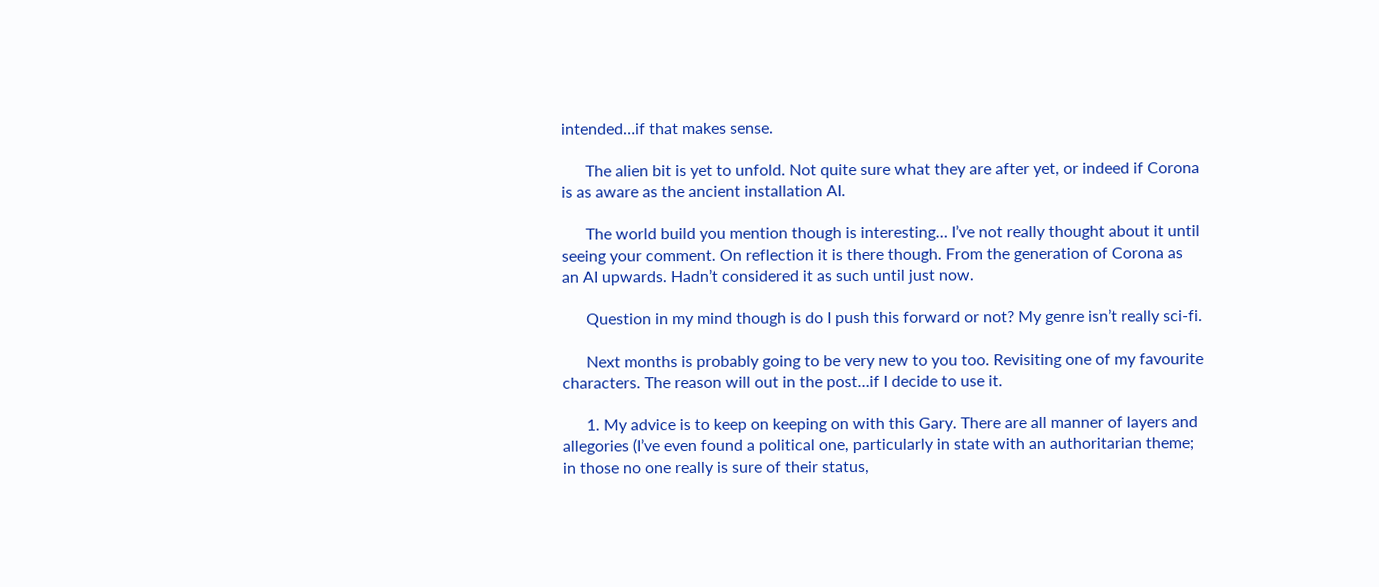intended…if that makes sense.

      The alien bit is yet to unfold. Not quite sure what they are after yet, or indeed if Corona is as aware as the ancient installation AI.

      The world build you mention though is interesting… I’ve not really thought about it until seeing your comment. On reflection it is there though. From the generation of Corona as an AI upwards. Hadn’t considered it as such until just now.

      Question in my mind though is do I push this forward or not? My genre isn’t really sci-fi.

      Next months is probably going to be very new to you too. Revisiting one of my favourite characters. The reason will out in the post…if I decide to use it.

      1. My advice is to keep on keeping on with this Gary. There are all manner of layers and allegories (I’ve even found a political one, particularly in state with an authoritarian theme; in those no one really is sure of their status,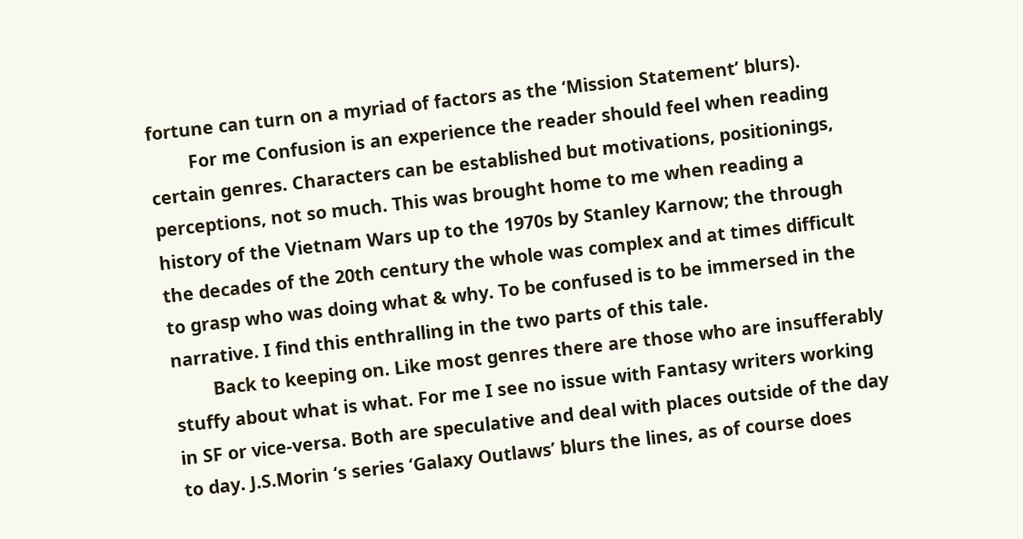fortune can turn on a myriad of factors as the ‘Mission Statement’ blurs).
        For me Confusion is an experience the reader should feel when reading certain genres. Characters can be established but motivations, positionings, perceptions, not so much. This was brought home to me when reading a history of the Vietnam Wars up to the 1970s by Stanley Karnow; the through the decades of the 20th century the whole was complex and at times difficult to grasp who was doing what & why. To be confused is to be immersed in the narrative. I find this enthralling in the two parts of this tale.
        Back to keeping on. Like most genres there are those who are insufferably stuffy about what is what. For me I see no issue with Fantasy writers working in SF or vice-versa. Both are speculative and deal with places outside of the day to day. J.S.Morin ‘s series ‘Galaxy Outlaws’ blurs the lines, as of course does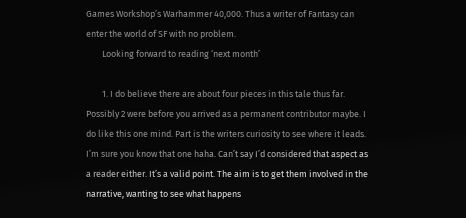Games Workshop’s Warhammer 40,000. Thus a writer of Fantasy can enter the world of SF with no problem.
        Looking forward to reading ‘next month’

        1. I do believe there are about four pieces in this tale thus far. Possibly 2 were before you arrived as a permanent contributor maybe. I do like this one mind. Part is the writers curiosity to see where it leads. I’m sure you know that one haha. Can’t say I’d considered that aspect as a reader either. It’s a valid point. The aim is to get them involved in the narrative, wanting to see what happens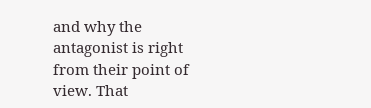and why the antagonist is right from their point of view. That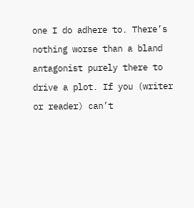one I do adhere to. There’s nothing worse than a bland antagonist purely there to drive a plot. If you (writer or reader) can’t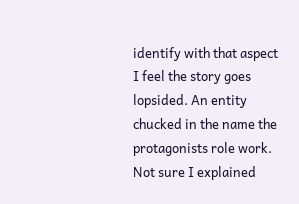identify with that aspect I feel the story goes lopsided. An entity chucked in the name the protagonists role work. Not sure I explained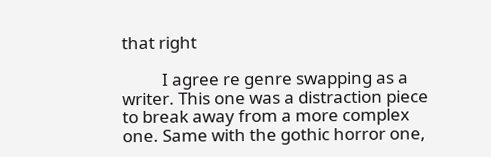that right

          I agree re genre swapping as a writer. This one was a distraction piece to break away from a more complex one. Same with the gothic horror one,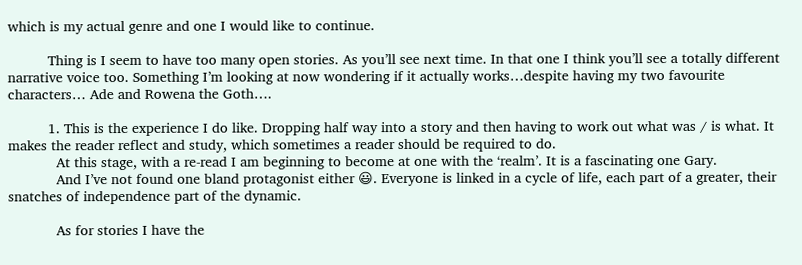which is my actual genre and one I would like to continue.

          Thing is I seem to have too many open stories. As you’ll see next time. In that one I think you’ll see a totally different narrative voice too. Something I’m looking at now wondering if it actually works…despite having my two favourite characters… Ade and Rowena the Goth….

          1. This is the experience I do like. Dropping half way into a story and then having to work out what was / is what. It makes the reader reflect and study, which sometimes a reader should be required to do.
            At this stage, with a re-read I am beginning to become at one with the ‘realm’. It is a fascinating one Gary.
            And I’ve not found one bland protagonist either 😃. Everyone is linked in a cycle of life, each part of a greater, their snatches of independence part of the dynamic.

            As for stories I have the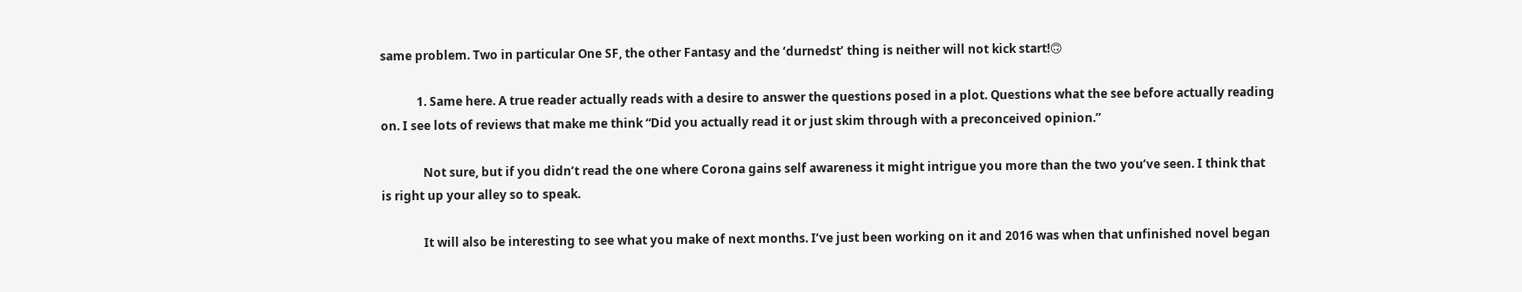same problem. Two in particular One SF, the other Fantasy and the ‘durnedst’ thing is neither will not kick start!🙃

            1. Same here. A true reader actually reads with a desire to answer the questions posed in a plot. Questions what the see before actually reading on. I see lots of reviews that make me think “Did you actually read it or just skim through with a preconceived opinion.”

              Not sure, but if you didn’t read the one where Corona gains self awareness it might intrigue you more than the two you’ve seen. I think that is right up your alley so to speak.

              It will also be interesting to see what you make of next months. I’ve just been working on it and 2016 was when that unfinished novel began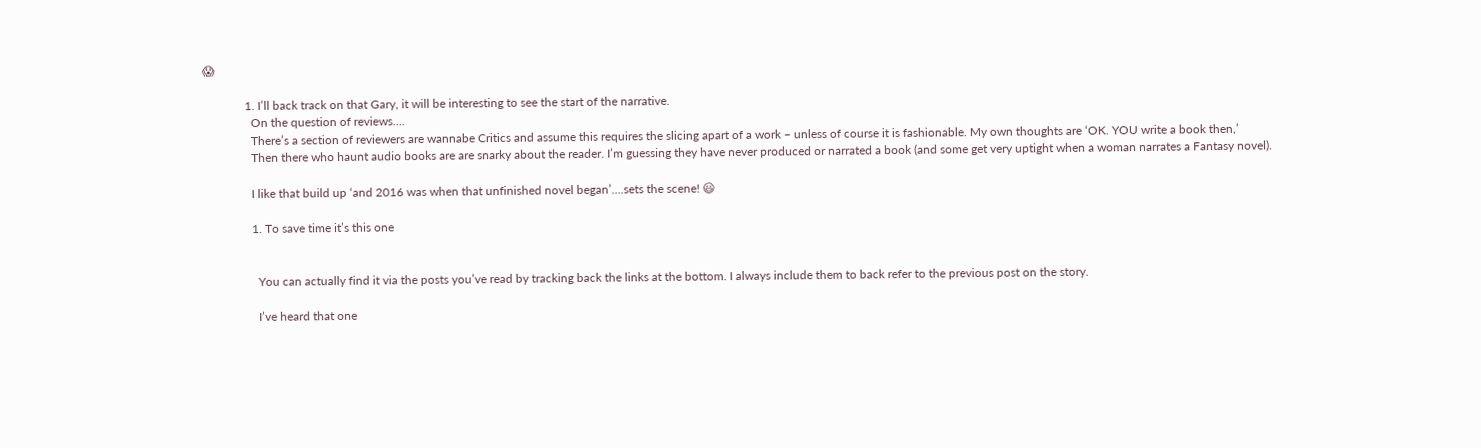😱

              1. I’ll back track on that Gary, it will be interesting to see the start of the narrative.
                On the question of reviews….
                There’s a section of reviewers are wannabe Critics and assume this requires the slicing apart of a work – unless of course it is fashionable. My own thoughts are ‘OK. YOU write a book then,’
                Then there who haunt audio books are are snarky about the reader. I’m guessing they have never produced or narrated a book (and some get very uptight when a woman narrates a Fantasy novel).

                I like that build up ‘and 2016 was when that unfinished novel began’….sets the scene! 😃

                1. To save time it’s this one


                  You can actually find it via the posts you’ve read by tracking back the links at the bottom. I always include them to back refer to the previous post on the story.

                  I’ve heard that one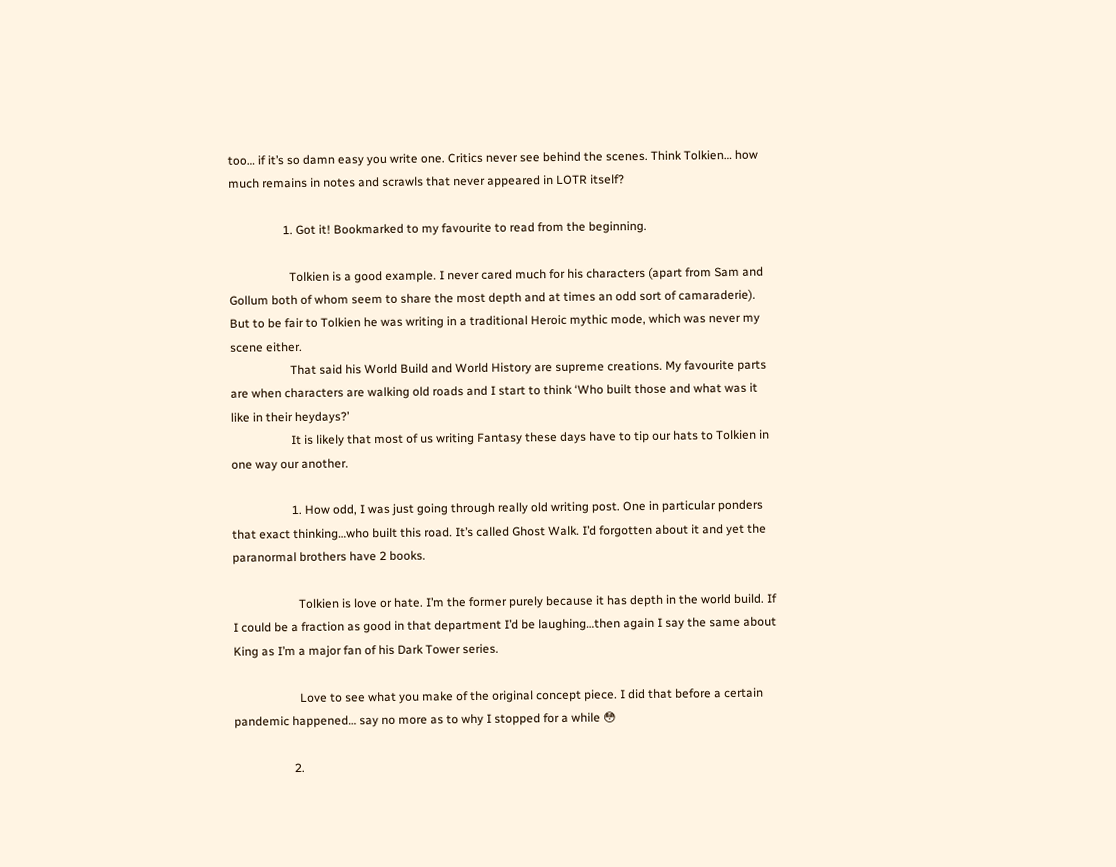too… if it’s so damn easy you write one. Critics never see behind the scenes. Think Tolkien… how much remains in notes and scrawls that never appeared in LOTR itself?

                  1. Got it! Bookmarked to my favourite to read from the beginning.

                    Tolkien is a good example. I never cared much for his characters (apart from Sam and Gollum both of whom seem to share the most depth and at times an odd sort of camaraderie). But to be fair to Tolkien he was writing in a traditional Heroic mythic mode, which was never my scene either.
                    That said his World Build and World History are supreme creations. My favourite parts are when characters are walking old roads and I start to think ‘Who built those and what was it like in their heydays?’
                    It is likely that most of us writing Fantasy these days have to tip our hats to Tolkien in one way our another.

                    1. How odd, I was just going through really old writing post. One in particular ponders that exact thinking…who built this road. It’s called Ghost Walk. I’d forgotten about it and yet the paranormal brothers have 2 books.

                      Tolkien is love or hate. I’m the former purely because it has depth in the world build. If I could be a fraction as good in that department I’d be laughing…then again I say the same about King as I’m a major fan of his Dark Tower series.

                      Love to see what you make of the original concept piece. I did that before a certain pandemic happened… say no more as to why I stopped for a while 😳

                    2.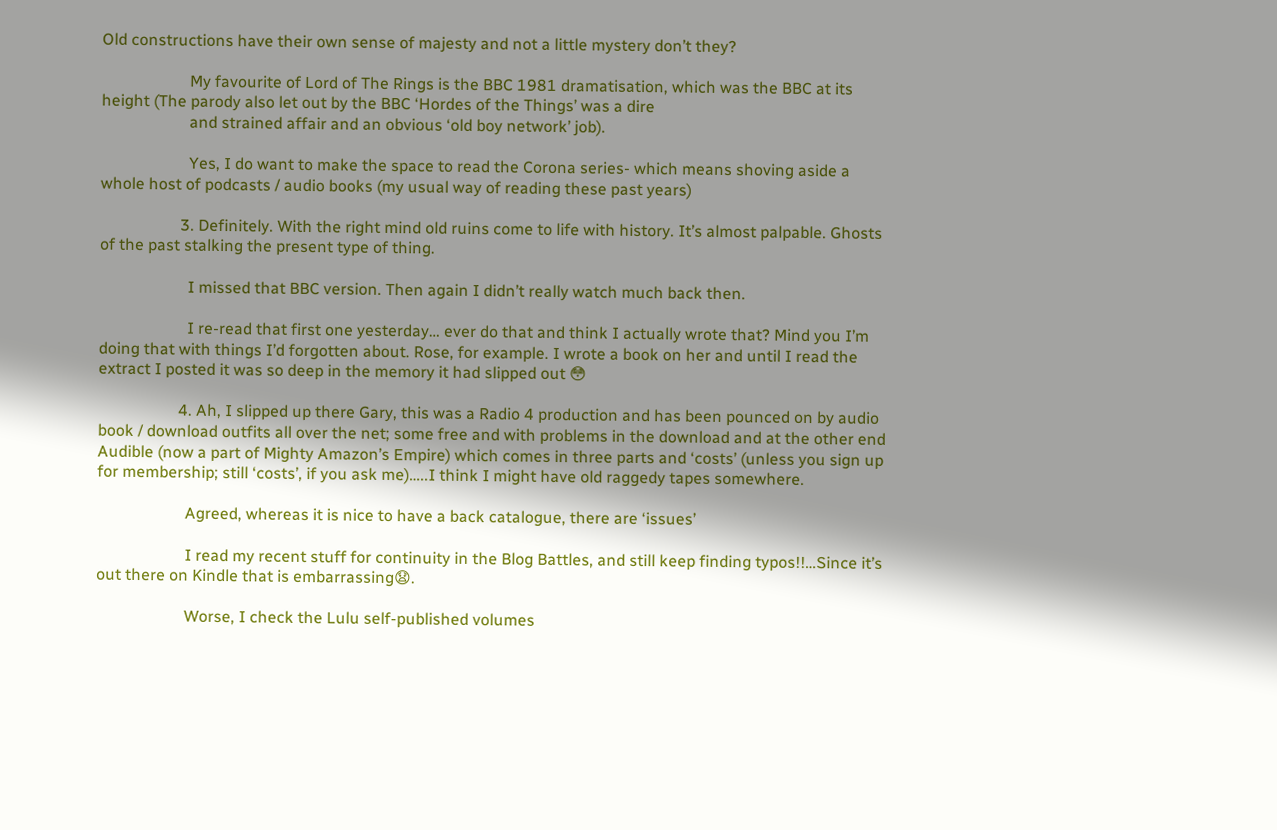Old constructions have their own sense of majesty and not a little mystery don’t they?

                      My favourite of Lord of The Rings is the BBC 1981 dramatisation, which was the BBC at its height (The parody also let out by the BBC ‘Hordes of the Things’ was a dire
                      and strained affair and an obvious ‘old boy network’ job).

                      Yes, I do want to make the space to read the Corona series- which means shoving aside a whole host of podcasts / audio books (my usual way of reading these past years)

                    3. Definitely. With the right mind old ruins come to life with history. It’s almost palpable. Ghosts of the past stalking the present type of thing.

                      I missed that BBC version. Then again I didn’t really watch much back then.

                      I re-read that first one yesterday… ever do that and think I actually wrote that? Mind you I’m doing that with things I’d forgotten about. Rose, for example. I wrote a book on her and until I read the extract I posted it was so deep in the memory it had slipped out 😳

                    4. Ah, I slipped up there Gary, this was a Radio 4 production and has been pounced on by audio book / download outfits all over the net; some free and with problems in the download and at the other end Audible (now a part of Mighty Amazon’s Empire) which comes in three parts and ‘costs’ (unless you sign up for membership; still ‘costs’, if you ask me)…..I think I might have old raggedy tapes somewhere.

                      Agreed, whereas it is nice to have a back catalogue, there are ‘issues’

                      I read my recent stuff for continuity in the Blog Battles, and still keep finding typos!!…Since it’s out there on Kindle that is embarrassing😧.

                      Worse, I check the Lulu self-published volumes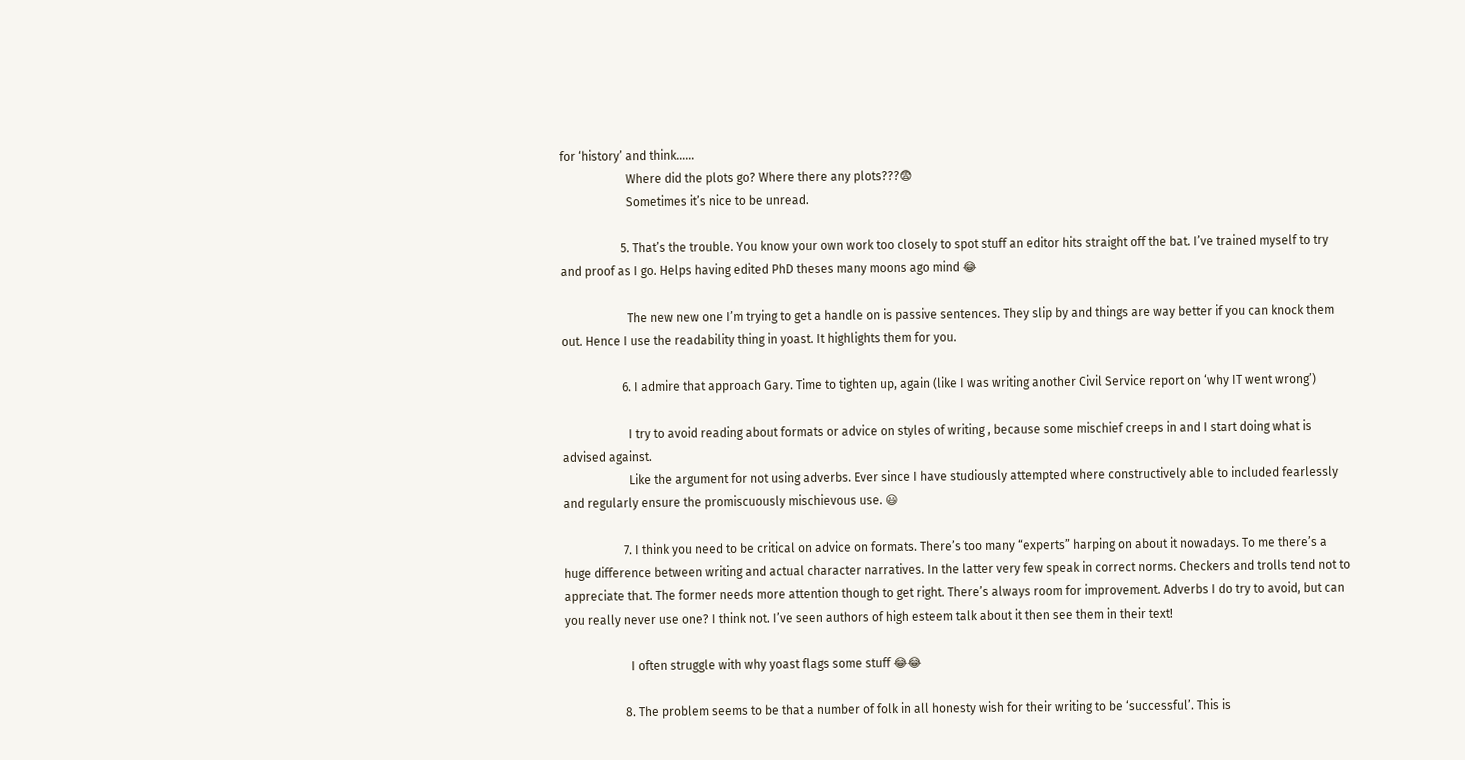for ‘history’ and think……
                      Where did the plots go? Where there any plots???😨
                      Sometimes it’s nice to be unread.

                    5. That’s the trouble. You know your own work too closely to spot stuff an editor hits straight off the bat. I’ve trained myself to try and proof as I go. Helps having edited PhD theses many moons ago mind 😂

                      The new new one I’m trying to get a handle on is passive sentences. They slip by and things are way better if you can knock them out. Hence I use the readability thing in yoast. It highlights them for you.

                    6. I admire that approach Gary. Time to tighten up, again (like I was writing another Civil Service report on ‘why IT went wrong’)

                      I try to avoid reading about formats or advice on styles of writing , because some mischief creeps in and I start doing what is advised against.
                      Like the argument for not using adverbs. Ever since I have studiously attempted where constructively able to included fearlessly and regularly ensure the promiscuously mischievous use. 😃

                    7. I think you need to be critical on advice on formats. There’s too many “experts” harping on about it nowadays. To me there’s a huge difference between writing and actual character narratives. In the latter very few speak in correct norms. Checkers and trolls tend not to appreciate that. The former needs more attention though to get right. There’s always room for improvement. Adverbs I do try to avoid, but can you really never use one? I think not. I’ve seen authors of high esteem talk about it then see them in their text!

                      I often struggle with why yoast flags some stuff 😂😂

                    8. The problem seems to be that a number of folk in all honesty wish for their writing to be ‘successful’. This is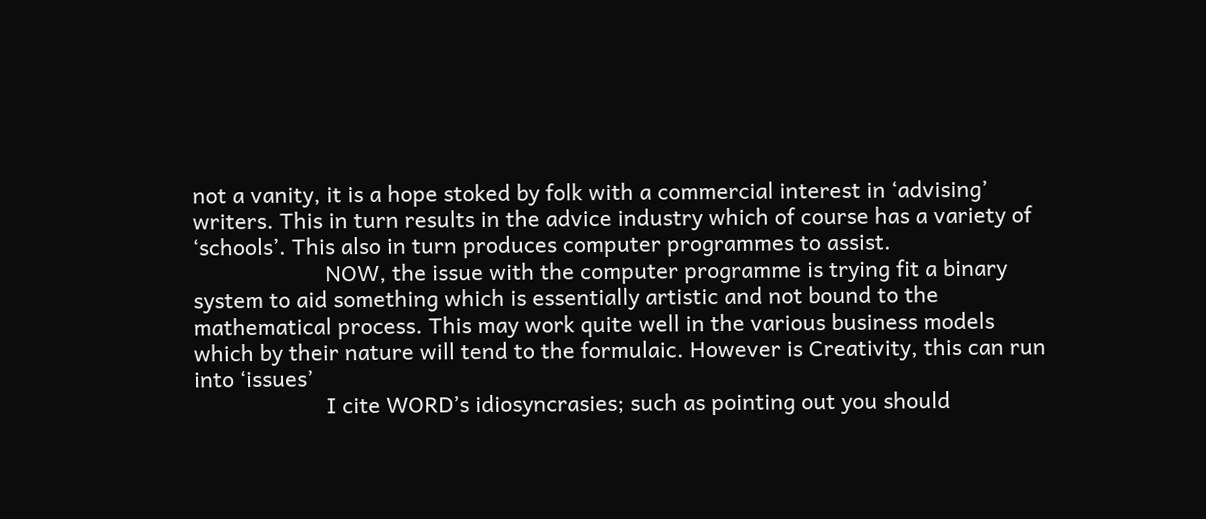not a vanity, it is a hope stoked by folk with a commercial interest in ‘advising’ writers. This in turn results in the advice industry which of course has a variety of ‘schools’. This also in turn produces computer programmes to assist.
                      NOW, the issue with the computer programme is trying fit a binary system to aid something which is essentially artistic and not bound to the mathematical process. This may work quite well in the various business models which by their nature will tend to the formulaic. However is Creativity, this can run into ‘issues’
                      I cite WORD’s idiosyncrasies; such as pointing out you should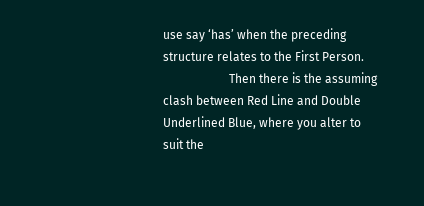use say ‘has’ when the preceding structure relates to the First Person.
                      Then there is the assuming clash between Red Line and Double Underlined Blue, where you alter to suit the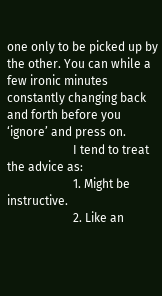one only to be picked up by the other. You can while a few ironic minutes constantly changing back and forth before you ‘ignore’ and press on.
                      I tend to treat the advice as:
                      1. Might be instructive.
                      2. Like an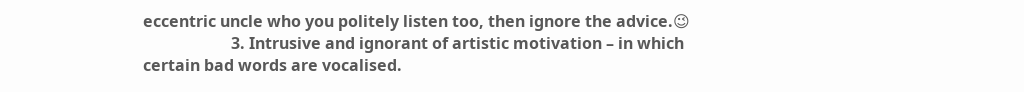eccentric uncle who you politely listen too, then ignore the advice.😉
                      3. Intrusive and ignorant of artistic motivation – in which certain bad words are vocalised.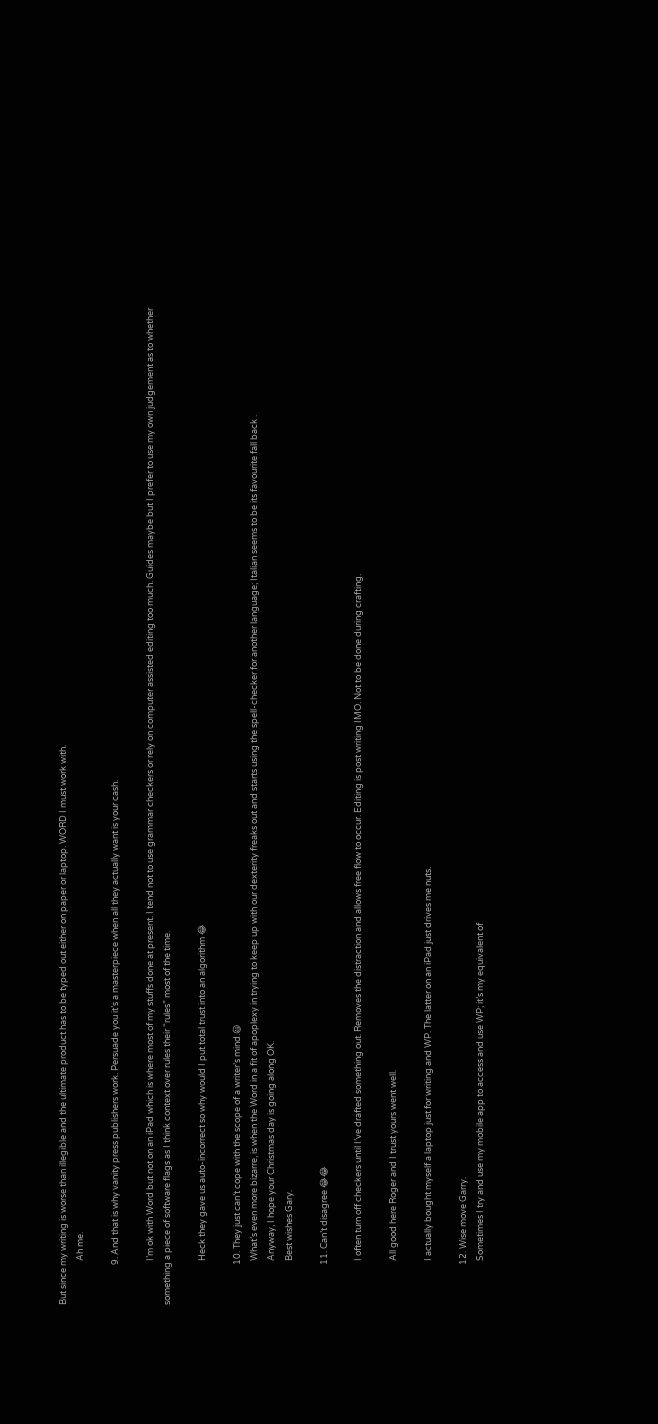But since my writing is worse than illegible and the ultimate product has to be typed out either on paper or laptop. WORD I must work with.
                      Ah me.

                    9. And that is why vanity press publishers work. Persuade you it’s a masterpiece when all they actually want is your cash.

                      I’m ok with Word but not on an iPad which is where most of my stuffs done at present. I tend not to use grammar checkers or rely on computer assisted editing too much. Guides maybe but I prefer to use my own judgement as to whether something a piece of software flags as I think context over rules their “rules” most of the time.

                      Heck they gave us auto-incorrect so why would I put total trust into an algorithm 😂

                    10. They just can’t cope with the scope of a writer’s mind.😃
                      What’s even more bizarre, is when the Word in a fit of apoplexy in trying to keep up with our dexterity freaks out and starts using the spell-checker for another language; Italian seems to be its favourite fall back .
                      Anyway, I hope your Christmas day is going along OK.
                      Best wishes Gary.

                    11. Can’t disagree 😂😂

                      I often turn off checkers until I’ve drafted something out. Removes the distraction and allows free flow to occur. Editing is post writing IMO. Not to be done during crafting.

                      All good here Roger and I trust yours went well.

                      I actually bought myself a laptop just for writing and WP. The latter on an iPad just drives me nuts.

                    12. Wise move Garry.
                      Sometimes I try and use my mobile app to access and use WP; it’s my equivalent of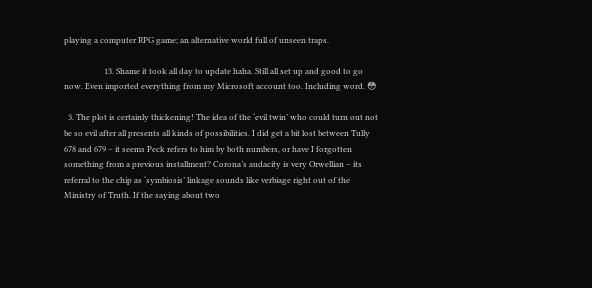playing a computer RPG game; an alternative world full of unseen traps.

                    13. Shame it took all day to update haha. Still all set up and good to go now. Even imported everything from my Microsoft account too. Including word. 😳

  3. The plot is certainly thickening! The idea of the ‘evil twin’ who could turn out not be so evil after all presents all kinds of possibilities. I did get a bit lost between Tully 678 and 679 – it seems Peck refers to him by both numbers, or have I forgotten something from a previous installment? Corona’s audacity is very Orwellian – its referral to the chip as ‘symbiosis’ linkage sounds like verbiage right out of the Ministry of Truth. If the saying about two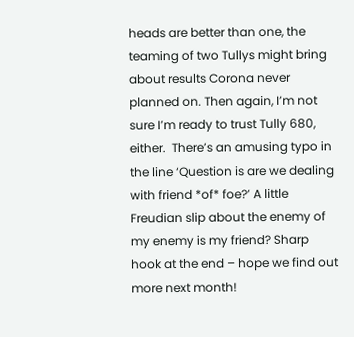heads are better than one, the teaming of two Tullys might bring about results Corona never planned on. Then again, I’m not sure I’m ready to trust Tully 680, either.  There’s an amusing typo in the line ‘Question is are we dealing with friend *of* foe?’ A little Freudian slip about the enemy of my enemy is my friend? Sharp hook at the end – hope we find out more next month!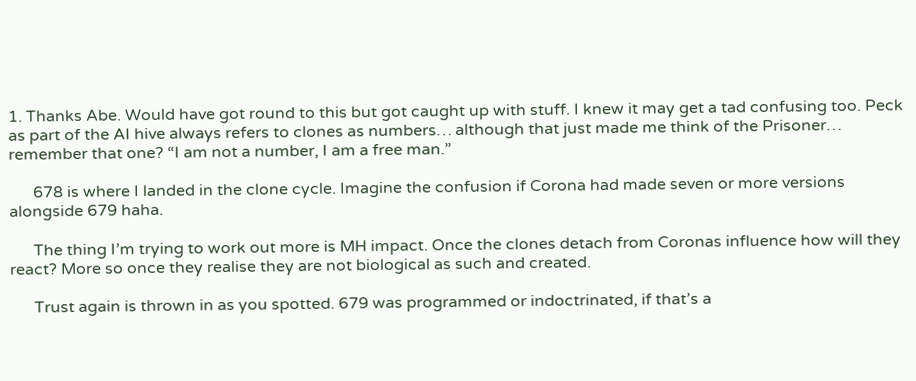1. Thanks Abe. Would have got round to this but got caught up with stuff. I knew it may get a tad confusing too. Peck as part of the AI hive always refers to clones as numbers… although that just made me think of the Prisoner… remember that one? “I am not a number, I am a free man.”

      678 is where I landed in the clone cycle. Imagine the confusion if Corona had made seven or more versions alongside 679 haha.

      The thing I’m trying to work out more is MH impact. Once the clones detach from Coronas influence how will they react? More so once they realise they are not biological as such and created.

      Trust again is thrown in as you spotted. 679 was programmed or indoctrinated, if that’s a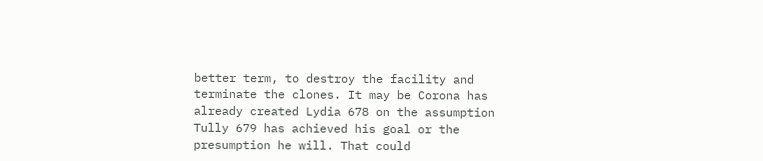better term, to destroy the facility and terminate the clones. It may be Corona has already created Lydia 678 on the assumption Tully 679 has achieved his goal or the presumption he will. That could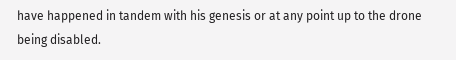have happened in tandem with his genesis or at any point up to the drone being disabled.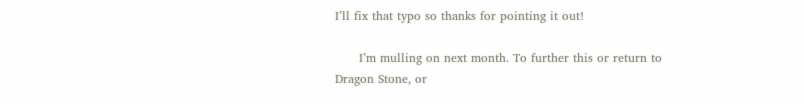I’ll fix that typo so thanks for pointing it out!

      I’m mulling on next month. To further this or return to Dragon Stone, or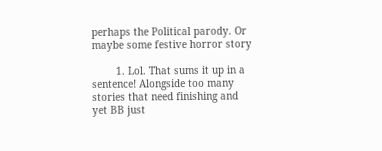perhaps the Political parody. Or maybe some festive horror story

        1. Lol. That sums it up in a sentence! Alongside too many stories that need finishing and yet BB just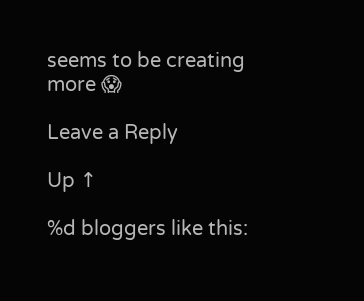seems to be creating more 😱

Leave a Reply

Up ↑

%d bloggers like this: